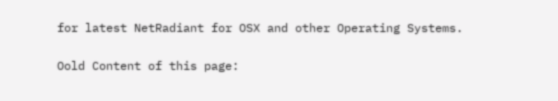for latest NetRadiant for OSX and other Operating Systems.

Oold Content of this page: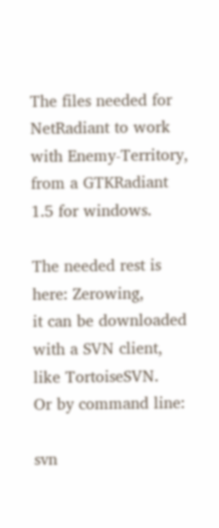The files needed for NetRadiant to work with Enemy-Territory, from a GTKRadiant 1.5 for windows.

The needed rest is here: Zerowing,
it can be downloaded with a SVN client, like TortoiseSVN.
Or by command line:

svn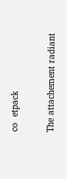co  etpack

The attachement radiant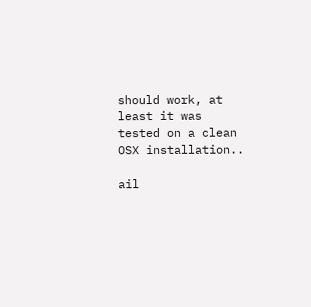should work, at least it was tested on a clean OSX installation..

ail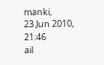manki,
23 Jun 2010, 21:46
ail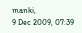manki,
9 Dec 2009, 07:39